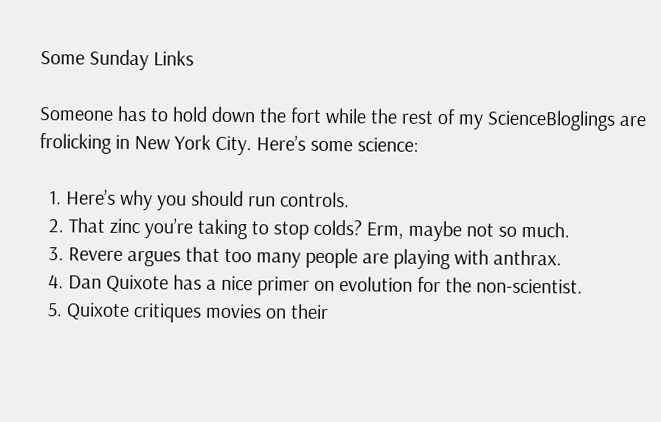Some Sunday Links

Someone has to hold down the fort while the rest of my ScienceBloglings are frolicking in New York City. Here’s some science:

  1. Here’s why you should run controls.
  2. That zinc you’re taking to stop colds? Erm, maybe not so much.
  3. Revere argues that too many people are playing with anthrax.
  4. Dan Quixote has a nice primer on evolution for the non-scientist.
  5. Quixote critiques movies on their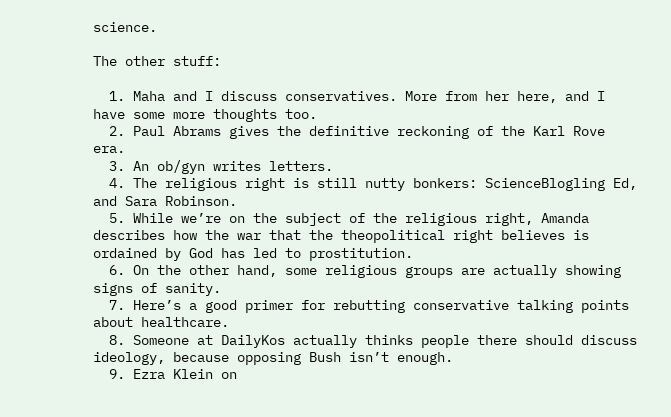science.

The other stuff:

  1. Maha and I discuss conservatives. More from her here, and I have some more thoughts too.
  2. Paul Abrams gives the definitive reckoning of the Karl Rove era.
  3. An ob/gyn writes letters.
  4. The religious right is still nutty bonkers: ScienceBlogling Ed, and Sara Robinson.
  5. While we’re on the subject of the religious right, Amanda describes how the war that the theopolitical right believes is ordained by God has led to prostitution.
  6. On the other hand, some religious groups are actually showing signs of sanity.
  7. Here’s a good primer for rebutting conservative talking points about healthcare.
  8. Someone at DailyKos actually thinks people there should discuss ideology, because opposing Bush isn’t enough.
  9. Ezra Klein on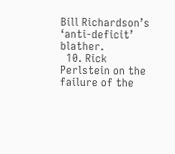Bill Richardson’s ‘anti-deficit’ blather.
  10. Rick Perlstein on the failure of the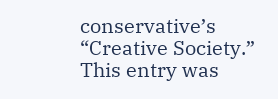conservative’s “Creative Society.”
This entry was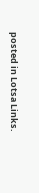posted in Lotsa Links.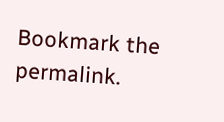Bookmark the permalink.